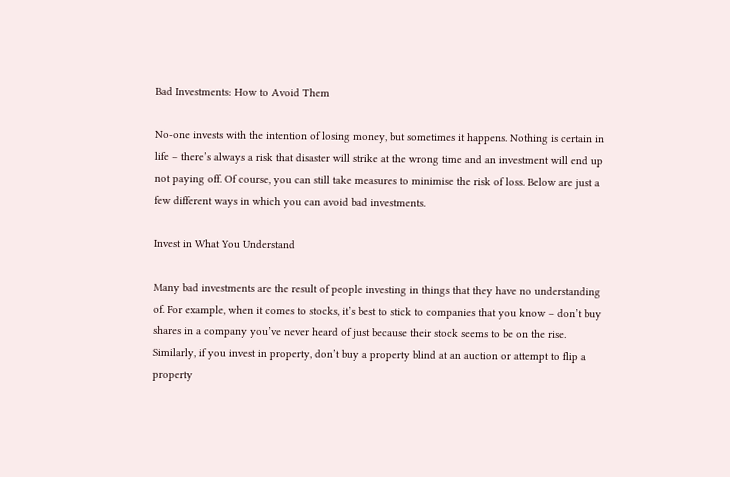Bad Investments: How to Avoid Them

No-one invests with the intention of losing money, but sometimes it happens. Nothing is certain in life – there’s always a risk that disaster will strike at the wrong time and an investment will end up not paying off. Of course, you can still take measures to minimise the risk of loss. Below are just a few different ways in which you can avoid bad investments.

Invest in What You Understand

Many bad investments are the result of people investing in things that they have no understanding of. For example, when it comes to stocks, it’s best to stick to companies that you know – don’t buy shares in a company you’ve never heard of just because their stock seems to be on the rise. Similarly, if you invest in property, don’t buy a property blind at an auction or attempt to flip a property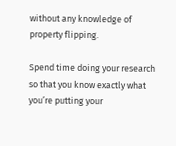without any knowledge of property flipping.

Spend time doing your research so that you know exactly what you’re putting your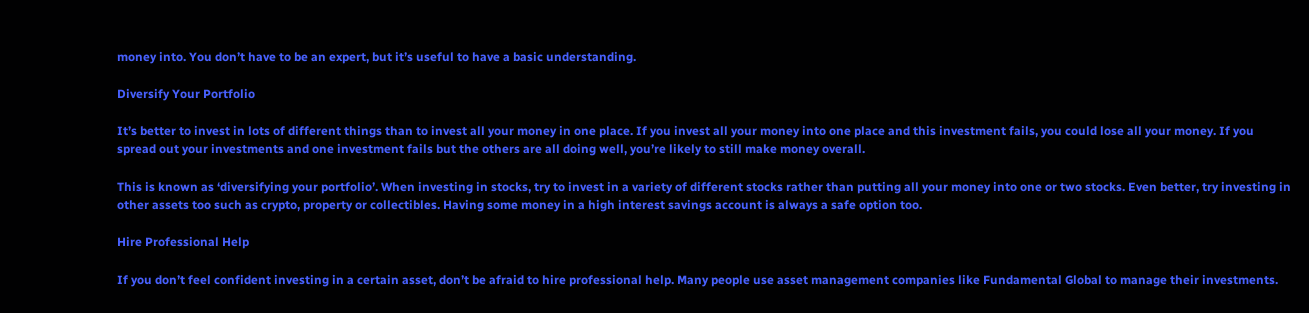money into. You don’t have to be an expert, but it’s useful to have a basic understanding.

Diversify Your Portfolio

It’s better to invest in lots of different things than to invest all your money in one place. If you invest all your money into one place and this investment fails, you could lose all your money. If you spread out your investments and one investment fails but the others are all doing well, you’re likely to still make money overall.

This is known as ‘diversifying your portfolio’. When investing in stocks, try to invest in a variety of different stocks rather than putting all your money into one or two stocks. Even better, try investing in other assets too such as crypto, property or collectibles. Having some money in a high interest savings account is always a safe option too.

Hire Professional Help

If you don’t feel confident investing in a certain asset, don’t be afraid to hire professional help. Many people use asset management companies like Fundamental Global to manage their investments.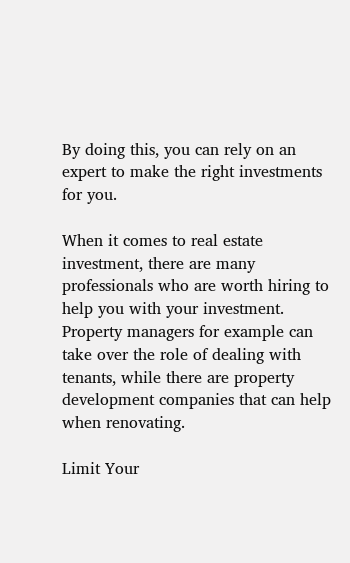By doing this, you can rely on an expert to make the right investments for you.

When it comes to real estate investment, there are many professionals who are worth hiring to help you with your investment. Property managers for example can take over the role of dealing with tenants, while there are property development companies that can help when renovating.

Limit Your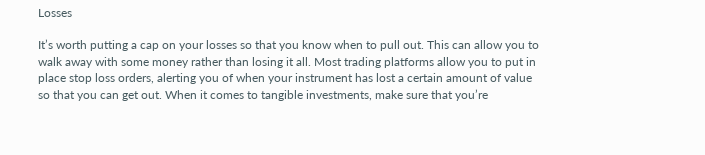Losses

It’s worth putting a cap on your losses so that you know when to pull out. This can allow you to walk away with some money rather than losing it all. Most trading platforms allow you to put in place stop loss orders, alerting you of when your instrument has lost a certain amount of value so that you can get out. When it comes to tangible investments, make sure that you’re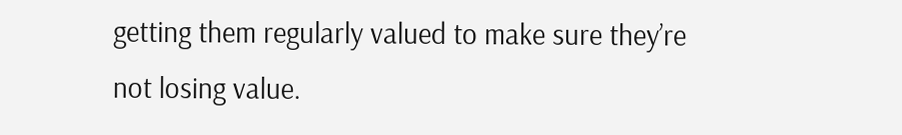getting them regularly valued to make sure they’re not losing value.